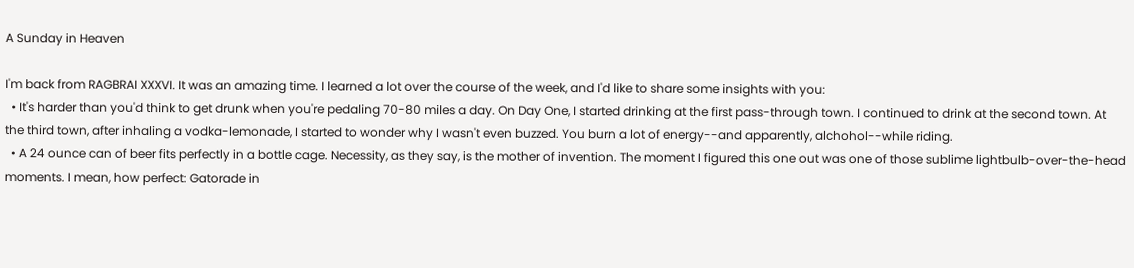A Sunday in Heaven

I'm back from RAGBRAI XXXVI. It was an amazing time. I learned a lot over the course of the week, and I'd like to share some insights with you:
  • It's harder than you'd think to get drunk when you're pedaling 70-80 miles a day. On Day One, I started drinking at the first pass-through town. I continued to drink at the second town. At the third town, after inhaling a vodka-lemonade, I started to wonder why I wasn't even buzzed. You burn a lot of energy--and apparently, alchohol--while riding.
  • A 24 ounce can of beer fits perfectly in a bottle cage. Necessity, as they say, is the mother of invention. The moment I figured this one out was one of those sublime lightbulb-over-the-head moments. I mean, how perfect: Gatorade in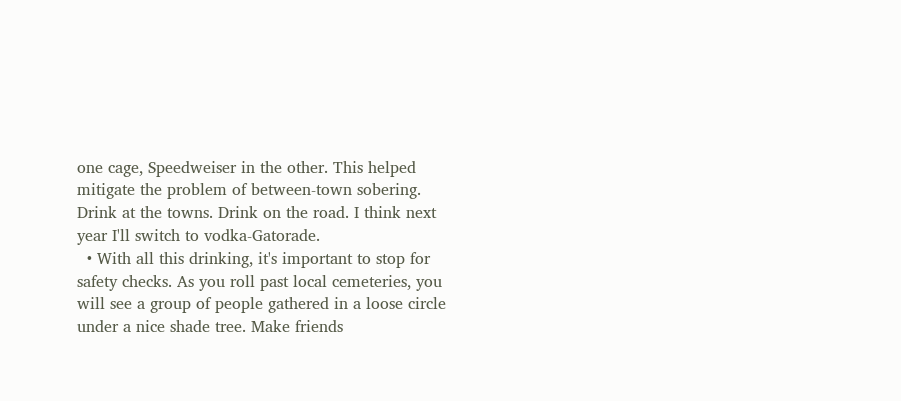one cage, Speedweiser in the other. This helped mitigate the problem of between-town sobering. Drink at the towns. Drink on the road. I think next year I'll switch to vodka-Gatorade.
  • With all this drinking, it's important to stop for safety checks. As you roll past local cemeteries, you will see a group of people gathered in a loose circle under a nice shade tree. Make friends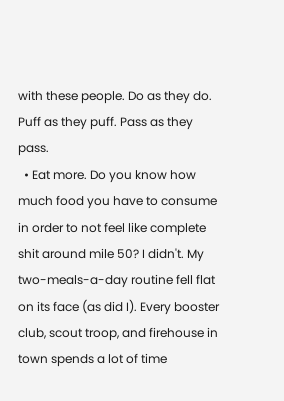with these people. Do as they do. Puff as they puff. Pass as they pass.
  • Eat more. Do you know how much food you have to consume in order to not feel like complete shit around mile 50? I didn't. My two-meals-a-day routine fell flat on its face (as did I). Every booster club, scout troop, and firehouse in town spends a lot of time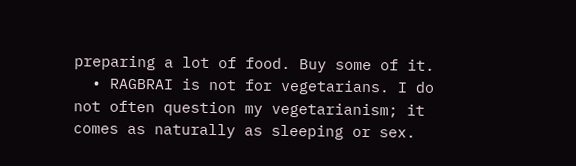preparing a lot of food. Buy some of it.
  • RAGBRAI is not for vegetarians. I do not often question my vegetarianism; it comes as naturally as sleeping or sex.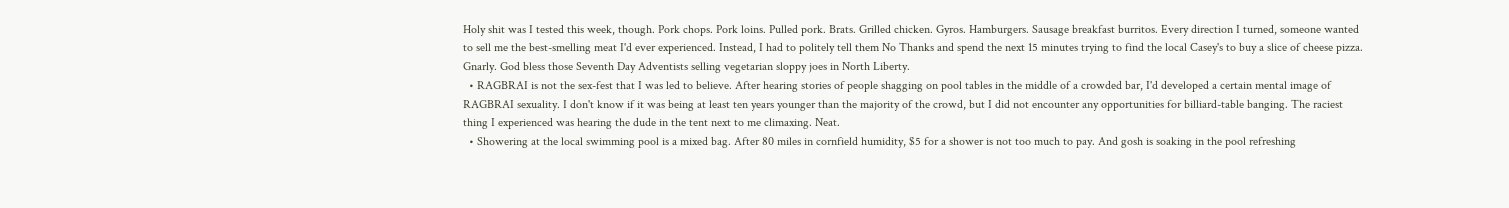Holy shit was I tested this week, though. Pork chops. Pork loins. Pulled pork. Brats. Grilled chicken. Gyros. Hamburgers. Sausage breakfast burritos. Every direction I turned, someone wanted to sell me the best-smelling meat I'd ever experienced. Instead, I had to politely tell them No Thanks and spend the next 15 minutes trying to find the local Casey's to buy a slice of cheese pizza. Gnarly. God bless those Seventh Day Adventists selling vegetarian sloppy joes in North Liberty.
  • RAGBRAI is not the sex-fest that I was led to believe. After hearing stories of people shagging on pool tables in the middle of a crowded bar, I'd developed a certain mental image of RAGBRAI sexuality. I don't know if it was being at least ten years younger than the majority of the crowd, but I did not encounter any opportunities for billiard-table banging. The raciest thing I experienced was hearing the dude in the tent next to me climaxing. Neat.
  • Showering at the local swimming pool is a mixed bag. After 80 miles in cornfield humidity, $5 for a shower is not too much to pay. And gosh is soaking in the pool refreshing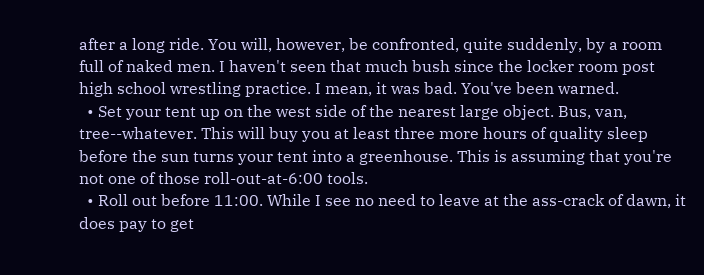after a long ride. You will, however, be confronted, quite suddenly, by a room full of naked men. I haven't seen that much bush since the locker room post high school wrestling practice. I mean, it was bad. You've been warned.
  • Set your tent up on the west side of the nearest large object. Bus, van, tree--whatever. This will buy you at least three more hours of quality sleep before the sun turns your tent into a greenhouse. This is assuming that you're not one of those roll-out-at-6:00 tools.
  • Roll out before 11:00. While I see no need to leave at the ass-crack of dawn, it does pay to get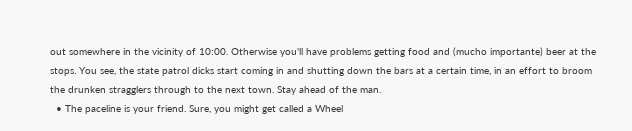out somewhere in the vicinity of 10:00. Otherwise you'll have problems getting food and (mucho importante) beer at the stops. You see, the state patrol dicks start coming in and shutting down the bars at a certain time, in an effort to broom the drunken stragglers through to the next town. Stay ahead of the man.
  • The paceline is your friend. Sure, you might get called a Wheel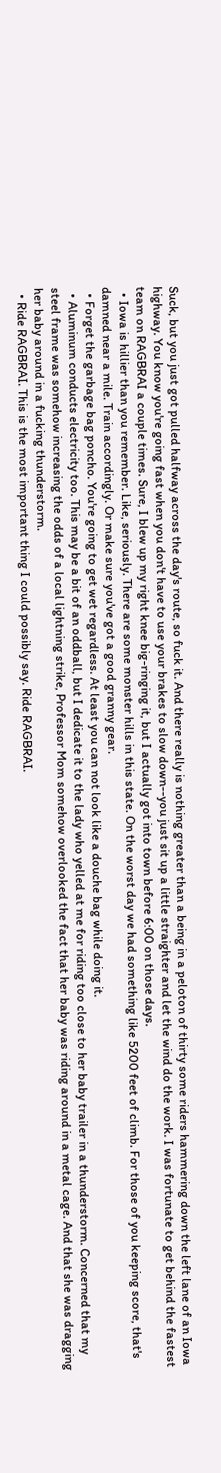Suck, but you just got pulled halfway across the day's route, so fuck it. And there really is nothing greater than a being in a peloton of thirty some riders hammering down the left lane of an Iowa highway. You know you're going fast when you don't have to use your brakes to slow down--you just sit up a little straighter and let the wind do the work. I was fortunate to get behind the fastest team on RAGBRAI a couple times. Sure, I blew up my right knee big-ringing it, but I actually got into town before 6:00 on those days.
  • Iowa is hillier than you remember. Like, seriously. There are some monster hills in this state. On the worst day we had something like 5200 feet of climb. For those of you keeping score, that's damned near a mile. Train accordingly. Or make sure you've got a good granny gear.
  • Forget the garbage bag poncho. You're going to get wet regardless. At least you can not look like a douche bag while doing it.
  • Aluminum conducts electricity too. This may be a bit of an oddball, but I dedicate it to the lady who yelled at me for riding too close to her baby trailer in a thunderstorm. Concerned that my steel frame was somehow increasing the odds of a local lightning strike, Professor Mom somehow overlooked the fact that her baby was riding around in a metal cage. And that she was dragging her baby around in a fucking thunderstorm.
  • Ride RAGBRAI. This is the most important thing I could possibly say. Ride RAGBRAI.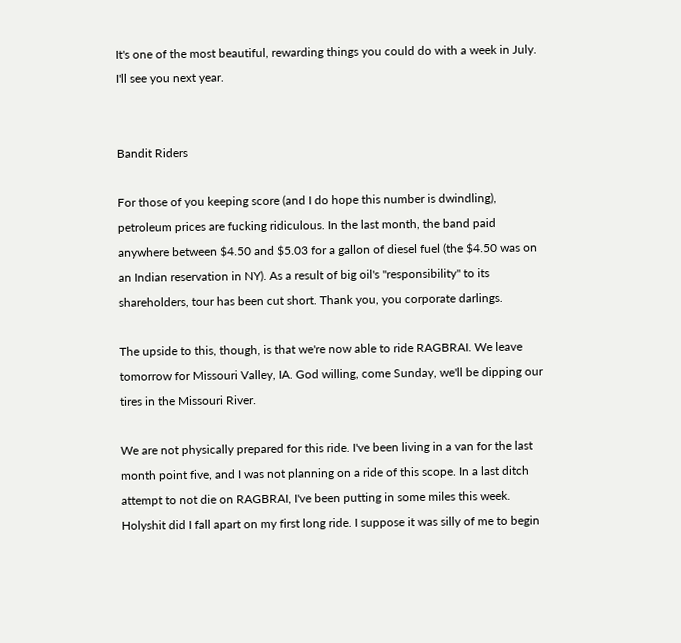It's one of the most beautiful, rewarding things you could do with a week in July. I'll see you next year.


Bandit Riders

For those of you keeping score (and I do hope this number is dwindling), petroleum prices are fucking ridiculous. In the last month, the band paid anywhere between $4.50 and $5.03 for a gallon of diesel fuel (the $4.50 was on an Indian reservation in NY). As a result of big oil's "responsibility" to its shareholders, tour has been cut short. Thank you, you corporate darlings.

The upside to this, though, is that we're now able to ride RAGBRAI. We leave tomorrow for Missouri Valley, IA. God willing, come Sunday, we'll be dipping our tires in the Missouri River.

We are not physically prepared for this ride. I've been living in a van for the last month point five, and I was not planning on a ride of this scope. In a last ditch attempt to not die on RAGBRAI, I've been putting in some miles this week. Holyshit did I fall apart on my first long ride. I suppose it was silly of me to begin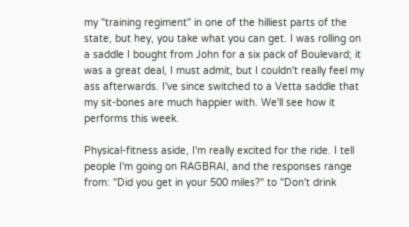my "training regiment" in one of the hilliest parts of the state, but hey, you take what you can get. I was rolling on a saddle I bought from John for a six pack of Boulevard; it was a great deal, I must admit, but I couldn't really feel my ass afterwards. I've since switched to a Vetta saddle that my sit-bones are much happier with. We'll see how it performs this week.

Physical-fitness aside, I'm really excited for the ride. I tell people I'm going on RAGBRAI, and the responses range from: "Did you get in your 500 miles?" to "Don't drink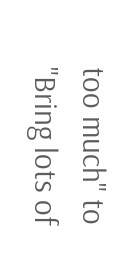too much" to "Bring lots of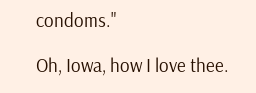condoms."

Oh, Iowa, how I love thee.